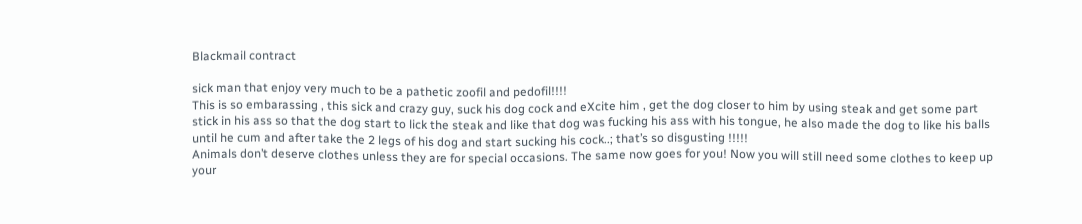Blackmail contract

sick man that enjoy very much to be a pathetic zoofil and pedofil!!!!
This is so embarassing , this sick and crazy guy, suck his dog cock and eXcite him , get the dog closer to him by using steak and get some part stick in his ass so that the dog start to lick the steak and like that dog was fucking his ass with his tongue, he also made the dog to like his balls until he cum and after take the 2 legs of his dog and start sucking his cock..; that’s so disgusting !!!!!
Animals don’t deserve clothes unless they are for special occasions. The same now goes for you! Now you will still need some clothes to keep up your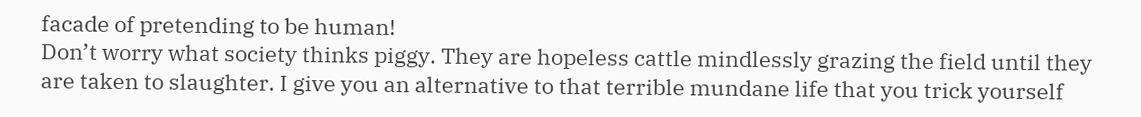facade of pretending to be human!
Don’t worry what society thinks piggy. They are hopeless cattle mindlessly grazing the field until they are taken to slaughter. I give you an alternative to that terrible mundane life that you trick yourself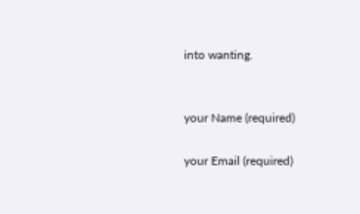into wanting.


your Name (required)

your Email (required)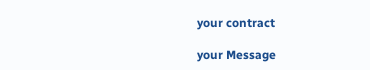your contract

your Message